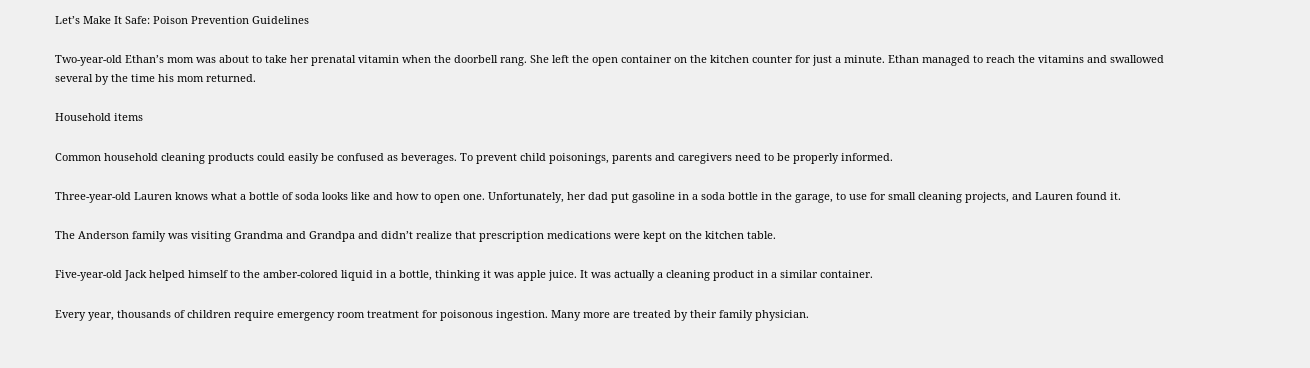Let’s Make It Safe: Poison Prevention Guidelines

Two-year-old Ethan’s mom was about to take her prenatal vitamin when the doorbell rang. She left the open container on the kitchen counter for just a minute. Ethan managed to reach the vitamins and swallowed several by the time his mom returned.

Household items

Common household cleaning products could easily be confused as beverages. To prevent child poisonings, parents and caregivers need to be properly informed.

Three-year-old Lauren knows what a bottle of soda looks like and how to open one. Unfortunately, her dad put gasoline in a soda bottle in the garage, to use for small cleaning projects, and Lauren found it.

The Anderson family was visiting Grandma and Grandpa and didn’t realize that prescription medications were kept on the kitchen table.

Five-year-old Jack helped himself to the amber-colored liquid in a bottle, thinking it was apple juice. It was actually a cleaning product in a similar container.

Every year, thousands of children require emergency room treatment for poisonous ingestion. Many more are treated by their family physician.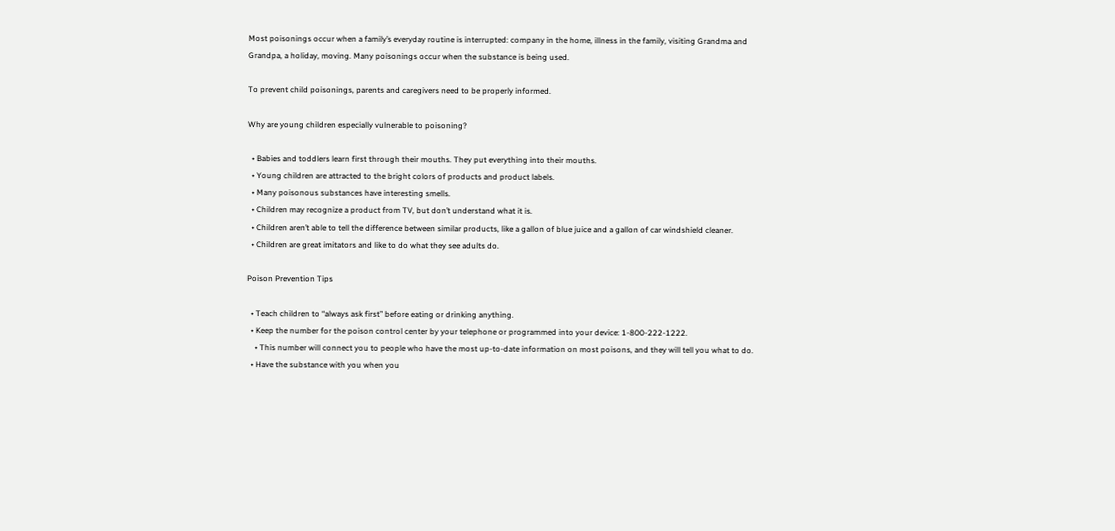Most poisonings occur when a family’s everyday routine is interrupted: company in the home, illness in the family, visiting Grandma and Grandpa, a holiday, moving. Many poisonings occur when the substance is being used.

To prevent child poisonings, parents and caregivers need to be properly informed.

Why are young children especially vulnerable to poisoning?

  • Babies and toddlers learn first through their mouths. They put everything into their mouths.
  • Young children are attracted to the bright colors of products and product labels.
  • Many poisonous substances have interesting smells.
  • Children may recognize a product from TV, but don’t understand what it is.
  • Children aren’t able to tell the difference between similar products, like a gallon of blue juice and a gallon of car windshield cleaner.
  • Children are great imitators and like to do what they see adults do.

Poison Prevention Tips

  • Teach children to “always ask first” before eating or drinking anything.
  • Keep the number for the poison control center by your telephone or programmed into your device: 1-800-222-1222.
    • This number will connect you to people who have the most up-to-date information on most poisons, and they will tell you what to do.
  • Have the substance with you when you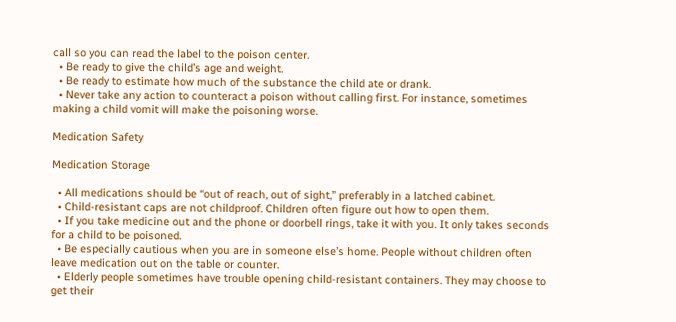call so you can read the label to the poison center.
  • Be ready to give the child’s age and weight.
  • Be ready to estimate how much of the substance the child ate or drank.
  • Never take any action to counteract a poison without calling first. For instance, sometimes making a child vomit will make the poisoning worse.

Medication Safety

Medication Storage

  • All medications should be “out of reach, out of sight,” preferably in a latched cabinet.
  • Child-resistant caps are not childproof. Children often figure out how to open them.
  • If you take medicine out and the phone or doorbell rings, take it with you. It only takes seconds for a child to be poisoned.
  • Be especially cautious when you are in someone else’s home. People without children often leave medication out on the table or counter.
  • Elderly people sometimes have trouble opening child-resistant containers. They may choose to get their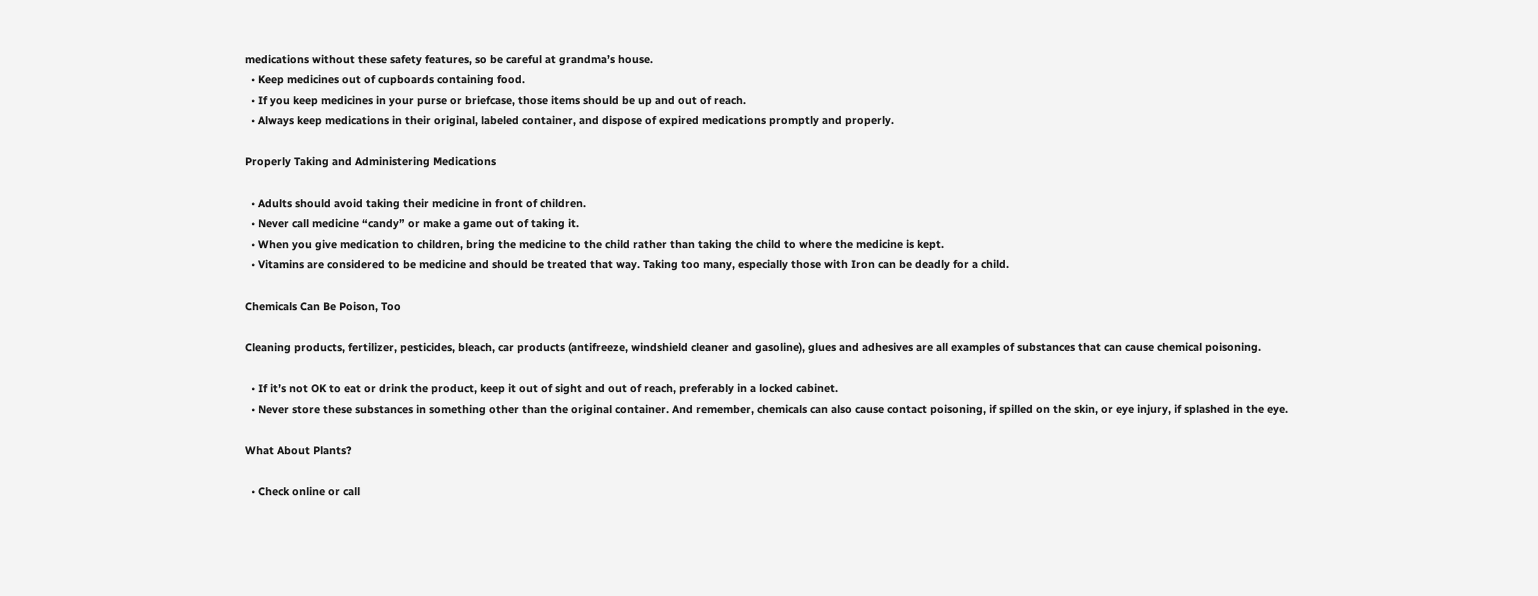medications without these safety features, so be careful at grandma’s house.
  • Keep medicines out of cupboards containing food.
  • If you keep medicines in your purse or briefcase, those items should be up and out of reach.
  • Always keep medications in their original, labeled container, and dispose of expired medications promptly and properly.

Properly Taking and Administering Medications

  • Adults should avoid taking their medicine in front of children.
  • Never call medicine “candy” or make a game out of taking it.
  • When you give medication to children, bring the medicine to the child rather than taking the child to where the medicine is kept.
  • Vitamins are considered to be medicine and should be treated that way. Taking too many, especially those with Iron can be deadly for a child.

Chemicals Can Be Poison, Too

Cleaning products, fertilizer, pesticides, bleach, car products (antifreeze, windshield cleaner and gasoline), glues and adhesives are all examples of substances that can cause chemical poisoning.

  • If it’s not OK to eat or drink the product, keep it out of sight and out of reach, preferably in a locked cabinet.
  • Never store these substances in something other than the original container. And remember, chemicals can also cause contact poisoning, if spilled on the skin, or eye injury, if splashed in the eye.

What About Plants?

  • Check online or call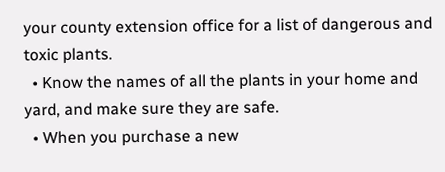your county extension office for a list of dangerous and toxic plants.
  • Know the names of all the plants in your home and yard, and make sure they are safe.
  • When you purchase a new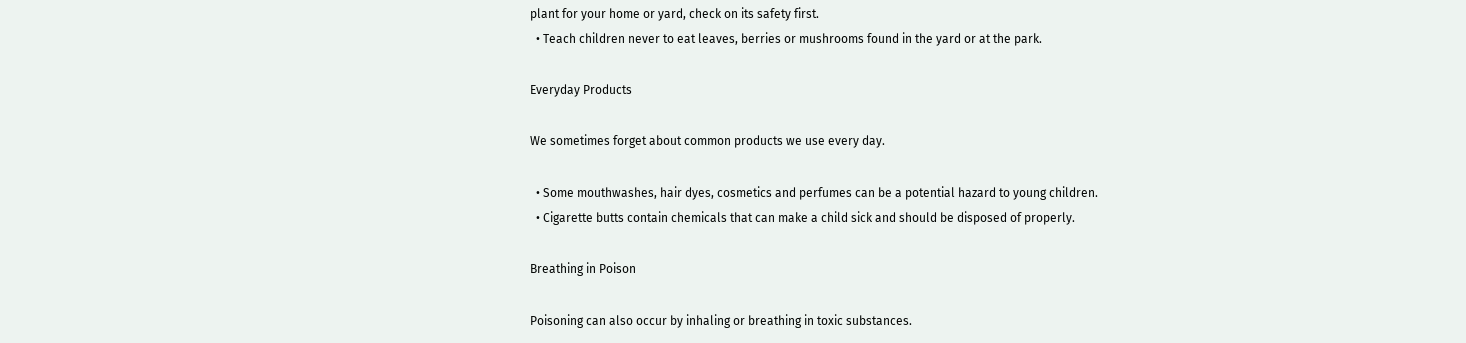plant for your home or yard, check on its safety first.
  • Teach children never to eat leaves, berries or mushrooms found in the yard or at the park.

Everyday Products

We sometimes forget about common products we use every day.

  • Some mouthwashes, hair dyes, cosmetics and perfumes can be a potential hazard to young children.
  • Cigarette butts contain chemicals that can make a child sick and should be disposed of properly.

Breathing in Poison

Poisoning can also occur by inhaling or breathing in toxic substances.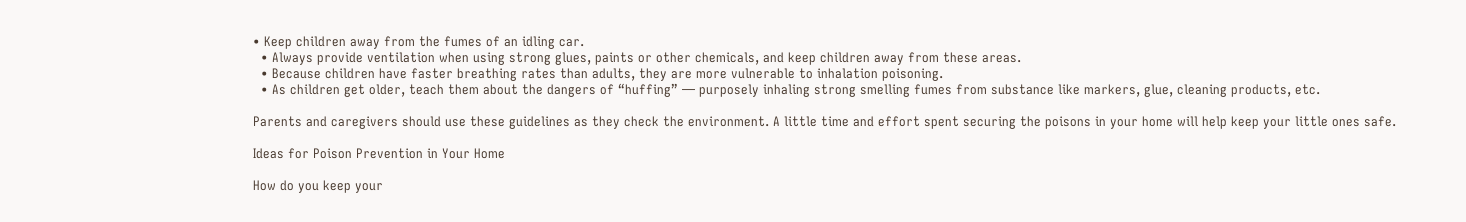• Keep children away from the fumes of an idling car.
  • Always provide ventilation when using strong glues, paints or other chemicals, and keep children away from these areas.
  • Because children have faster breathing rates than adults, they are more vulnerable to inhalation poisoning.
  • As children get older, teach them about the dangers of “huffing” — purposely inhaling strong smelling fumes from substance like markers, glue, cleaning products, etc.

Parents and caregivers should use these guidelines as they check the environment. A little time and effort spent securing the poisons in your home will help keep your little ones safe.

Ideas for Poison Prevention in Your Home

How do you keep your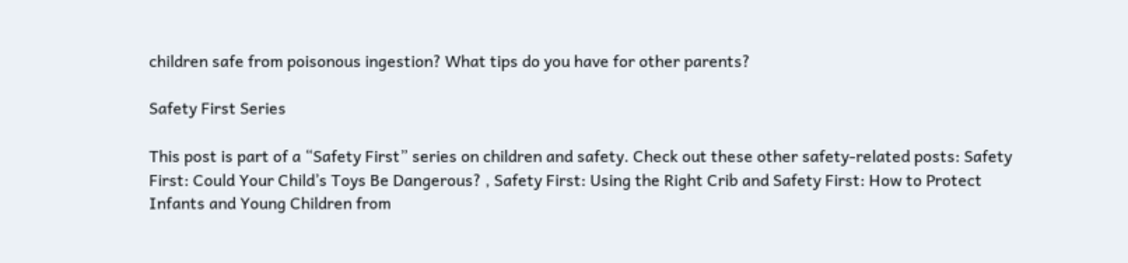children safe from poisonous ingestion? What tips do you have for other parents?

Safety First Series

This post is part of a “Safety First” series on children and safety. Check out these other safety-related posts: Safety First: Could Your Child’s Toys Be Dangerous? , Safety First: Using the Right Crib and Safety First: How to Protect Infants and Young Children from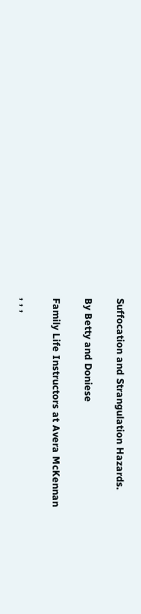Suffocation and Strangulation Hazards.

By Betty and Doniese

Family Life Instructors at Avera McKennan

, , ,